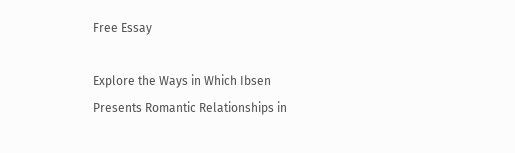Free Essay

Explore the Ways in Which Ibsen Presents Romantic Relationships in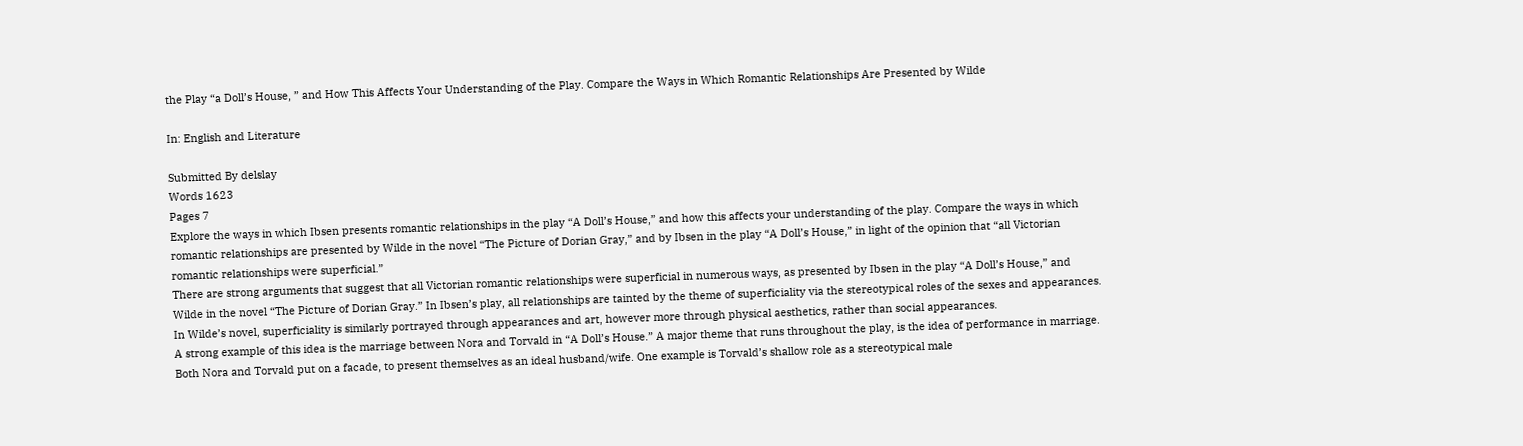the Play “a Doll’s House, ” and How This Affects Your Understanding of the Play. Compare the Ways in Which Romantic Relationships Are Presented by Wilde

In: English and Literature

Submitted By delslay
Words 1623
Pages 7
Explore the ways in which Ibsen presents romantic relationships in the play “A Doll’s House,” and how this affects your understanding of the play. Compare the ways in which romantic relationships are presented by Wilde in the novel “The Picture of Dorian Gray,” and by Ibsen in the play “A Doll’s House,” in light of the opinion that “all Victorian romantic relationships were superficial.”
There are strong arguments that suggest that all Victorian romantic relationships were superficial in numerous ways, as presented by Ibsen in the play “A Doll’s House,” and Wilde in the novel “The Picture of Dorian Gray.” In Ibsen’s play, all relationships are tainted by the theme of superficiality via the stereotypical roles of the sexes and appearances. In Wilde’s novel, superficiality is similarly portrayed through appearances and art, however more through physical aesthetics, rather than social appearances.
A strong example of this idea is the marriage between Nora and Torvald in “A Doll’s House.” A major theme that runs throughout the play, is the idea of performance in marriage. Both Nora and Torvald put on a facade, to present themselves as an ideal husband/wife. One example is Torvald’s shallow role as a stereotypical male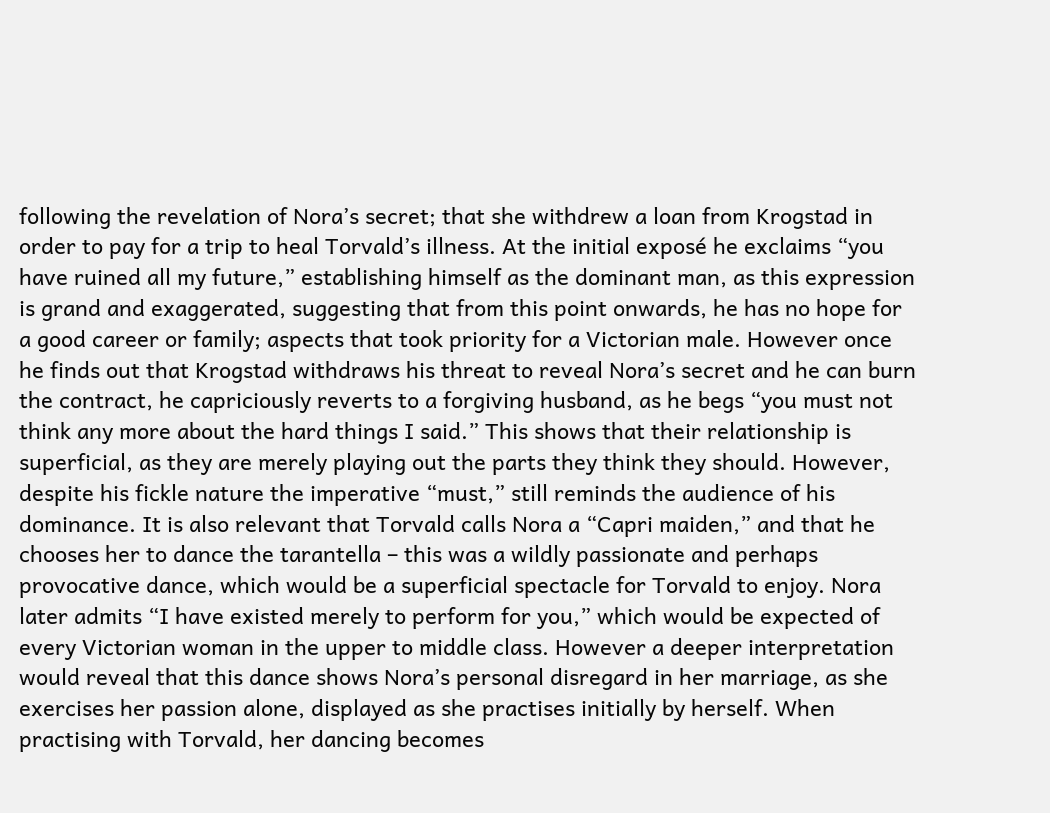following the revelation of Nora’s secret; that she withdrew a loan from Krogstad in order to pay for a trip to heal Torvald’s illness. At the initial exposé he exclaims “you have ruined all my future,” establishing himself as the dominant man, as this expression is grand and exaggerated, suggesting that from this point onwards, he has no hope for a good career or family; aspects that took priority for a Victorian male. However once he finds out that Krogstad withdraws his threat to reveal Nora’s secret and he can burn the contract, he capriciously reverts to a forgiving husband, as he begs “you must not think any more about the hard things I said.” This shows that their relationship is superficial, as they are merely playing out the parts they think they should. However, despite his fickle nature the imperative “must,” still reminds the audience of his dominance. It is also relevant that Torvald calls Nora a “Capri maiden,” and that he chooses her to dance the tarantella – this was a wildly passionate and perhaps provocative dance, which would be a superficial spectacle for Torvald to enjoy. Nora later admits “I have existed merely to perform for you,” which would be expected of every Victorian woman in the upper to middle class. However a deeper interpretation would reveal that this dance shows Nora’s personal disregard in her marriage, as she exercises her passion alone, displayed as she practises initially by herself. When practising with Torvald, her dancing becomes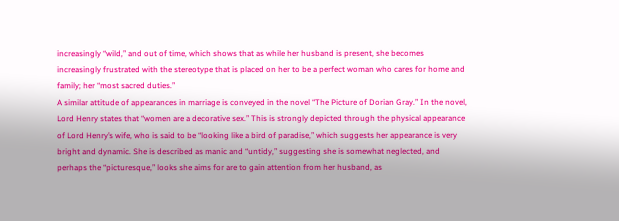increasingly “wild,” and out of time, which shows that as while her husband is present, she becomes increasingly frustrated with the stereotype that is placed on her to be a perfect woman who cares for home and family; her “most sacred duties.”
A similar attitude of appearances in marriage is conveyed in the novel “The Picture of Dorian Gray.” In the novel, Lord Henry states that “women are a decorative sex.” This is strongly depicted through the physical appearance of Lord Henry’s wife, who is said to be “looking like a bird of paradise,” which suggests her appearance is very bright and dynamic. She is described as manic and “untidy,” suggesting she is somewhat neglected, and perhaps the “picturesque,” looks she aims for are to gain attention from her husband, as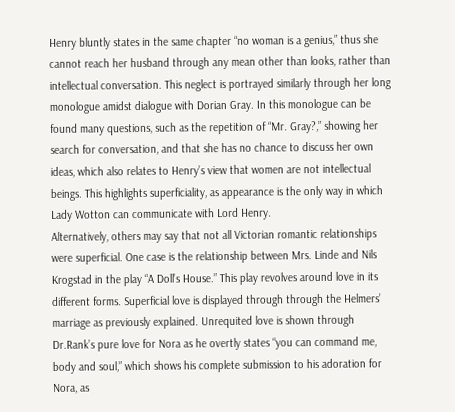Henry bluntly states in the same chapter “no woman is a genius,” thus she cannot reach her husband through any mean other than looks, rather than intellectual conversation. This neglect is portrayed similarly through her long monologue amidst dialogue with Dorian Gray. In this monologue can be found many questions, such as the repetition of “Mr. Gray?,” showing her search for conversation, and that she has no chance to discuss her own ideas, which also relates to Henry’s view that women are not intellectual beings. This highlights superficiality, as appearance is the only way in which Lady Wotton can communicate with Lord Henry.
Alternatively, others may say that not all Victorian romantic relationships were superficial. One case is the relationship between Mrs. Linde and Nils Krogstad in the play “A Doll’s House.” This play revolves around love in its different forms. Superficial love is displayed through through the Helmers’ marriage as previously explained. Unrequited love is shown through Dr.Rank’s pure love for Nora as he overtly states “you can command me, body and soul,” which shows his complete submission to his adoration for Nora, as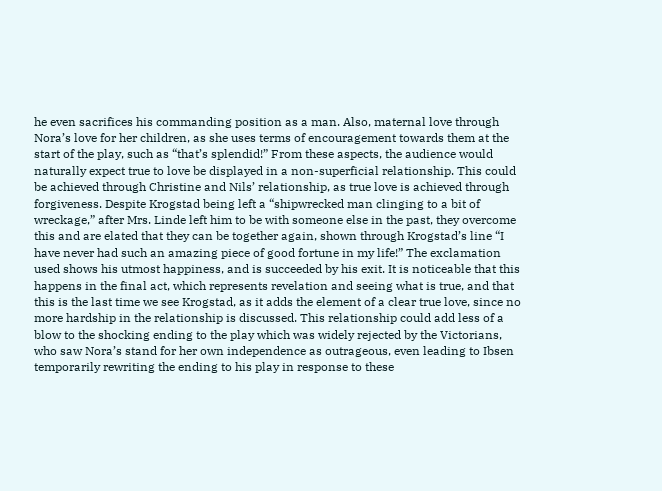he even sacrifices his commanding position as a man. Also, maternal love through Nora’s love for her children, as she uses terms of encouragement towards them at the start of the play, such as “that’s splendid!” From these aspects, the audience would naturally expect true to love be displayed in a non-superficial relationship. This could be achieved through Christine and Nils’ relationship, as true love is achieved through forgiveness. Despite Krogstad being left a “shipwrecked man clinging to a bit of wreckage,” after Mrs. Linde left him to be with someone else in the past, they overcome this and are elated that they can be together again, shown through Krogstad’s line “I have never had such an amazing piece of good fortune in my life!” The exclamation used shows his utmost happiness, and is succeeded by his exit. It is noticeable that this happens in the final act, which represents revelation and seeing what is true, and that this is the last time we see Krogstad, as it adds the element of a clear true love, since no more hardship in the relationship is discussed. This relationship could add less of a blow to the shocking ending to the play which was widely rejected by the Victorians, who saw Nora’s stand for her own independence as outrageous, even leading to Ibsen temporarily rewriting the ending to his play in response to these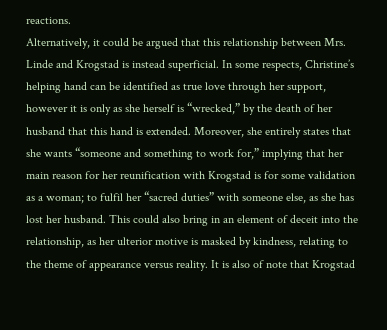reactions.
Alternatively, it could be argued that this relationship between Mrs. Linde and Krogstad is instead superficial. In some respects, Christine’s helping hand can be identified as true love through her support, however it is only as she herself is “wrecked,” by the death of her husband that this hand is extended. Moreover, she entirely states that she wants “someone and something to work for,” implying that her main reason for her reunification with Krogstad is for some validation as a woman; to fulfil her “sacred duties” with someone else, as she has lost her husband. This could also bring in an element of deceit into the relationship, as her ulterior motive is masked by kindness, relating to the theme of appearance versus reality. It is also of note that Krogstad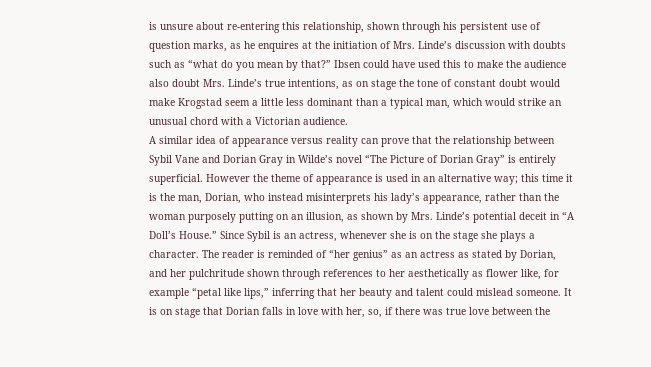is unsure about re-entering this relationship, shown through his persistent use of question marks, as he enquires at the initiation of Mrs. Linde’s discussion with doubts such as “what do you mean by that?” Ibsen could have used this to make the audience also doubt Mrs. Linde’s true intentions, as on stage the tone of constant doubt would make Krogstad seem a little less dominant than a typical man, which would strike an unusual chord with a Victorian audience.
A similar idea of appearance versus reality can prove that the relationship between Sybil Vane and Dorian Gray in Wilde’s novel “The Picture of Dorian Gray” is entirely superficial. However the theme of appearance is used in an alternative way; this time it is the man, Dorian, who instead misinterprets his lady’s appearance, rather than the woman purposely putting on an illusion, as shown by Mrs. Linde’s potential deceit in “A Doll’s House.” Since Sybil is an actress, whenever she is on the stage she plays a character. The reader is reminded of “her genius” as an actress as stated by Dorian, and her pulchritude shown through references to her aesthetically as flower like, for example “petal like lips,” inferring that her beauty and talent could mislead someone. It is on stage that Dorian falls in love with her, so, if there was true love between the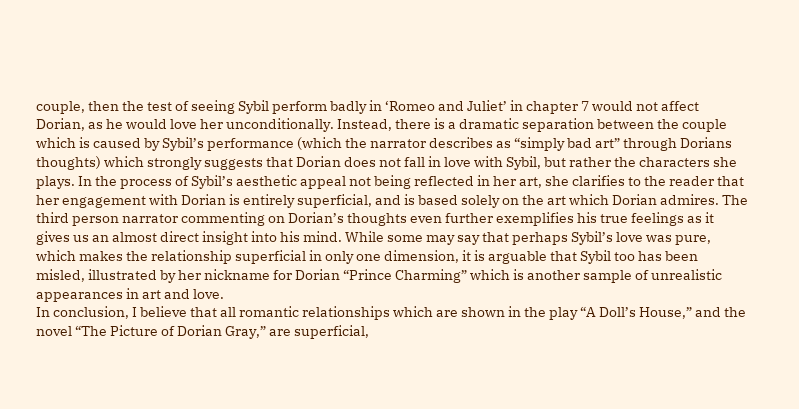couple, then the test of seeing Sybil perform badly in ‘Romeo and Juliet’ in chapter 7 would not affect Dorian, as he would love her unconditionally. Instead, there is a dramatic separation between the couple which is caused by Sybil’s performance (which the narrator describes as “simply bad art” through Dorians thoughts) which strongly suggests that Dorian does not fall in love with Sybil, but rather the characters she plays. In the process of Sybil’s aesthetic appeal not being reflected in her art, she clarifies to the reader that her engagement with Dorian is entirely superficial, and is based solely on the art which Dorian admires. The third person narrator commenting on Dorian’s thoughts even further exemplifies his true feelings as it gives us an almost direct insight into his mind. While some may say that perhaps Sybil’s love was pure, which makes the relationship superficial in only one dimension, it is arguable that Sybil too has been misled, illustrated by her nickname for Dorian “Prince Charming” which is another sample of unrealistic appearances in art and love.
In conclusion, I believe that all romantic relationships which are shown in the play “A Doll’s House,” and the novel “The Picture of Dorian Gray,” are superficial,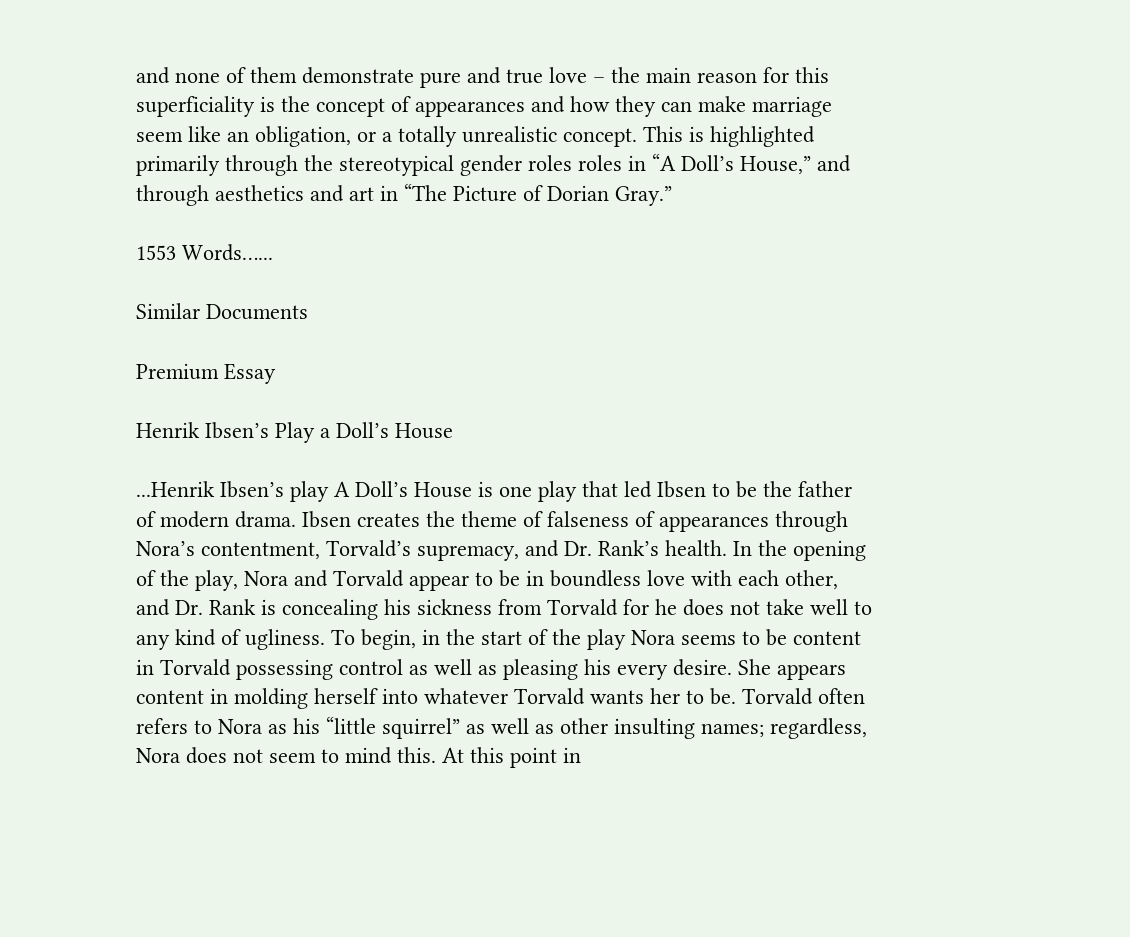and none of them demonstrate pure and true love – the main reason for this superficiality is the concept of appearances and how they can make marriage seem like an obligation, or a totally unrealistic concept. This is highlighted primarily through the stereotypical gender roles roles in “A Doll’s House,” and through aesthetics and art in “The Picture of Dorian Gray.”

1553 Words…...

Similar Documents

Premium Essay

Henrik Ibsen’s Play a Doll’s House

...Henrik Ibsen’s play A Doll’s House is one play that led Ibsen to be the father of modern drama. Ibsen creates the theme of falseness of appearances through Nora’s contentment, Torvald’s supremacy, and Dr. Rank’s health. In the opening of the play, Nora and Torvald appear to be in boundless love with each other, and Dr. Rank is concealing his sickness from Torvald for he does not take well to any kind of ugliness. To begin, in the start of the play Nora seems to be content in Torvald possessing control as well as pleasing his every desire. She appears content in molding herself into whatever Torvald wants her to be. Torvald often refers to Nora as his “little squirrel” as well as other insulting names; regardless, Nora does not seem to mind this. At this point in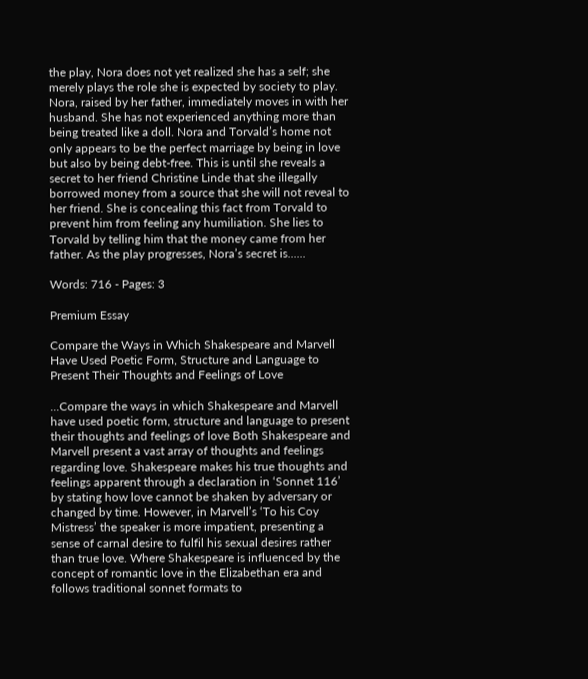the play, Nora does not yet realized she has a self; she merely plays the role she is expected by society to play. Nora, raised by her father, immediately moves in with her husband. She has not experienced anything more than being treated like a doll. Nora and Torvald’s home not only appears to be the perfect marriage by being in love but also by being debt-free. This is until she reveals a secret to her friend Christine Linde that she illegally borrowed money from a source that she will not reveal to her friend. She is concealing this fact from Torvald to prevent him from feeling any humiliation. She lies to Torvald by telling him that the money came from her father. As the play progresses, Nora’s secret is......

Words: 716 - Pages: 3

Premium Essay

Compare the Ways in Which Shakespeare and Marvell Have Used Poetic Form, Structure and Language to Present Their Thoughts and Feelings of Love

...Compare the ways in which Shakespeare and Marvell have used poetic form, structure and language to present their thoughts and feelings of love Both Shakespeare and Marvell present a vast array of thoughts and feelings regarding love. Shakespeare makes his true thoughts and feelings apparent through a declaration in ‘Sonnet 116’ by stating how love cannot be shaken by adversary or changed by time. However, in Marvell’s ‘To his Coy Mistress’ the speaker is more impatient, presenting a sense of carnal desire to fulfil his sexual desires rather than true love. Where Shakespeare is influenced by the concept of romantic love in the Elizabethan era and follows traditional sonnet formats to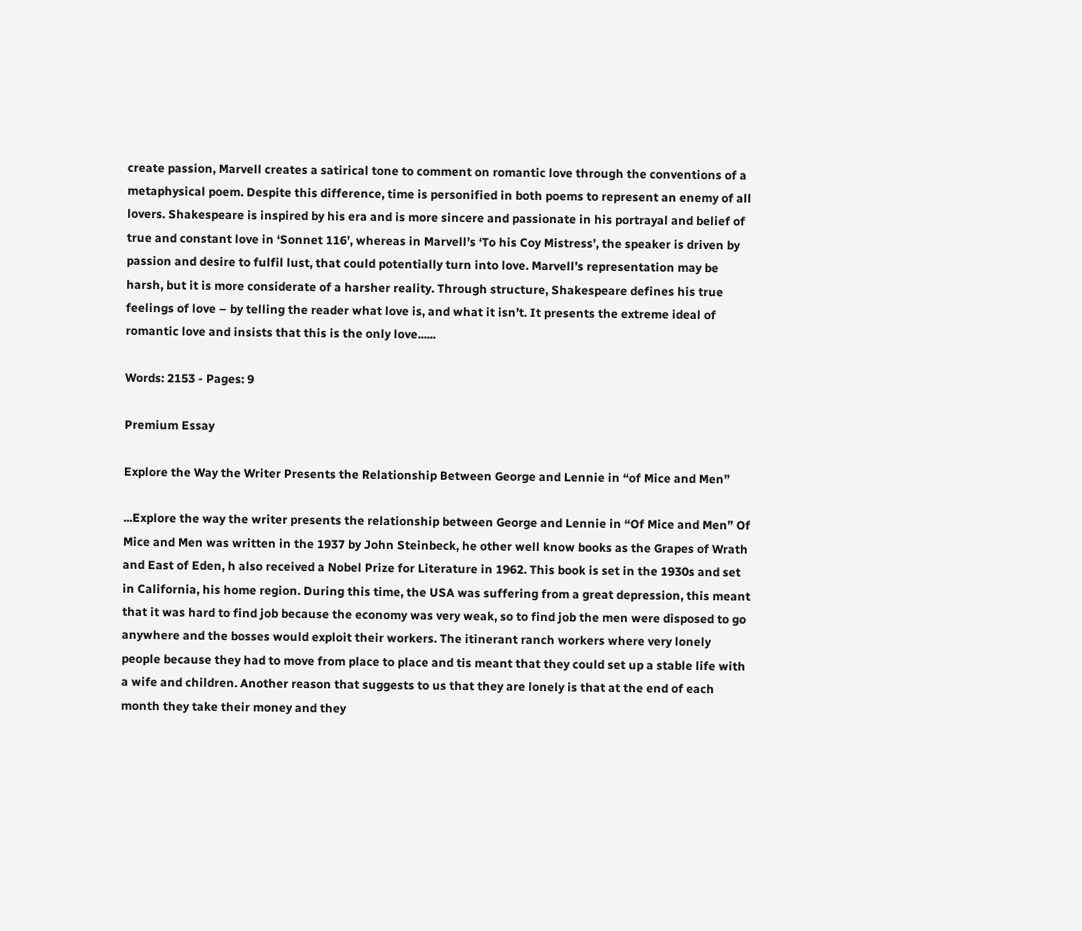create passion, Marvell creates a satirical tone to comment on romantic love through the conventions of a metaphysical poem. Despite this difference, time is personified in both poems to represent an enemy of all lovers. Shakespeare is inspired by his era and is more sincere and passionate in his portrayal and belief of true and constant love in ‘Sonnet 116’, whereas in Marvell’s ‘To his Coy Mistress’, the speaker is driven by passion and desire to fulfil lust, that could potentially turn into love. Marvell’s representation may be harsh, but it is more considerate of a harsher reality. Through structure, Shakespeare defines his true feelings of love – by telling the reader what love is, and what it isn’t. It presents the extreme ideal of romantic love and insists that this is the only love......

Words: 2153 - Pages: 9

Premium Essay

Explore the Way the Writer Presents the Relationship Between George and Lennie in “of Mice and Men”

...Explore the way the writer presents the relationship between George and Lennie in “Of Mice and Men” Of Mice and Men was written in the 1937 by John Steinbeck, he other well know books as the Grapes of Wrath and East of Eden, h also received a Nobel Prize for Literature in 1962. This book is set in the 1930s and set in California, his home region. During this time, the USA was suffering from a great depression, this meant that it was hard to find job because the economy was very weak, so to find job the men were disposed to go anywhere and the bosses would exploit their workers. The itinerant ranch workers where very lonely people because they had to move from place to place and tis meant that they could set up a stable life with a wife and children. Another reason that suggests to us that they are lonely is that at the end of each month they take their money and they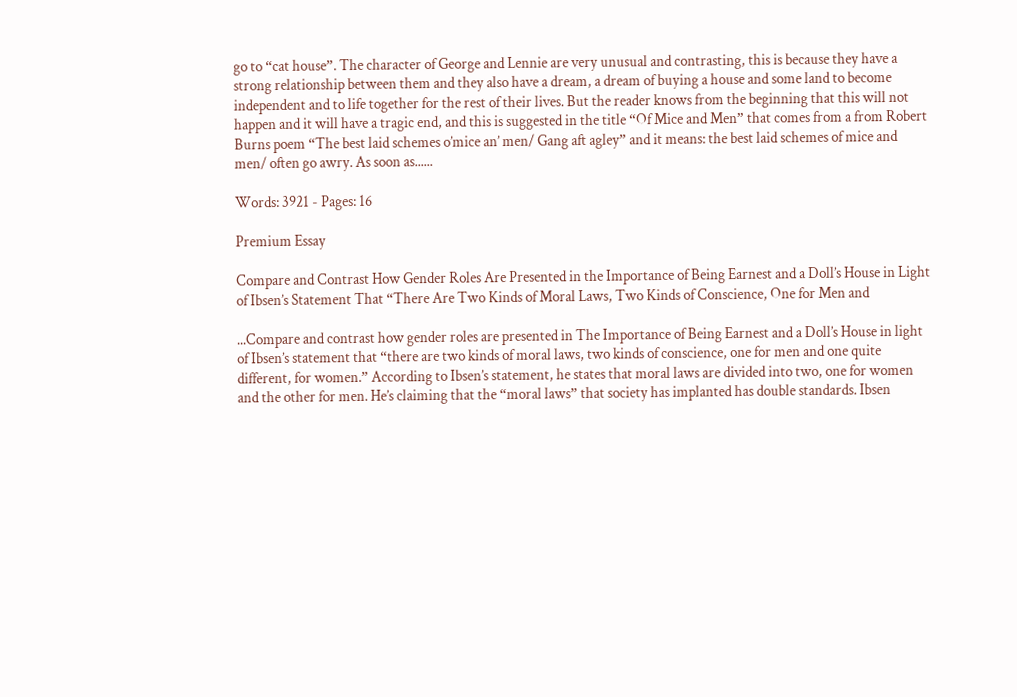go to “cat house”. The character of George and Lennie are very unusual and contrasting, this is because they have a strong relationship between them and they also have a dream, a dream of buying a house and some land to become independent and to life together for the rest of their lives. But the reader knows from the beginning that this will not happen and it will have a tragic end, and this is suggested in the title “Of Mice and Men” that comes from a from Robert Burns poem “The best laid schemes o’mice an’ men/ Gang aft agley” and it means: the best laid schemes of mice and men/ often go awry. As soon as......

Words: 3921 - Pages: 16

Premium Essay

Compare and Contrast How Gender Roles Are Presented in the Importance of Being Earnest and a Doll’s House in Light of Ibsen’s Statement That “There Are Two Kinds of Moral Laws, Two Kinds of Conscience, One for Men and

...Compare and contrast how gender roles are presented in The Importance of Being Earnest and a Doll’s House in light of Ibsen’s statement that “there are two kinds of moral laws, two kinds of conscience, one for men and one quite different, for women.” According to Ibsen’s statement, he states that moral laws are divided into two, one for women and the other for men. He’s claiming that the “moral laws” that society has implanted has double standards. Ibsen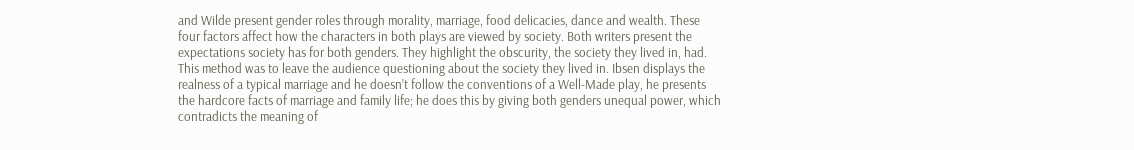and Wilde present gender roles through morality, marriage, food delicacies, dance and wealth. These four factors affect how the characters in both plays are viewed by society. Both writers present the expectations society has for both genders. They highlight the obscurity, the society they lived in, had. This method was to leave the audience questioning about the society they lived in. Ibsen displays the realness of a typical marriage and he doesn’t follow the conventions of a Well-Made play, he presents the hardcore facts of marriage and family life; he does this by giving both genders unequal power, which contradicts the meaning of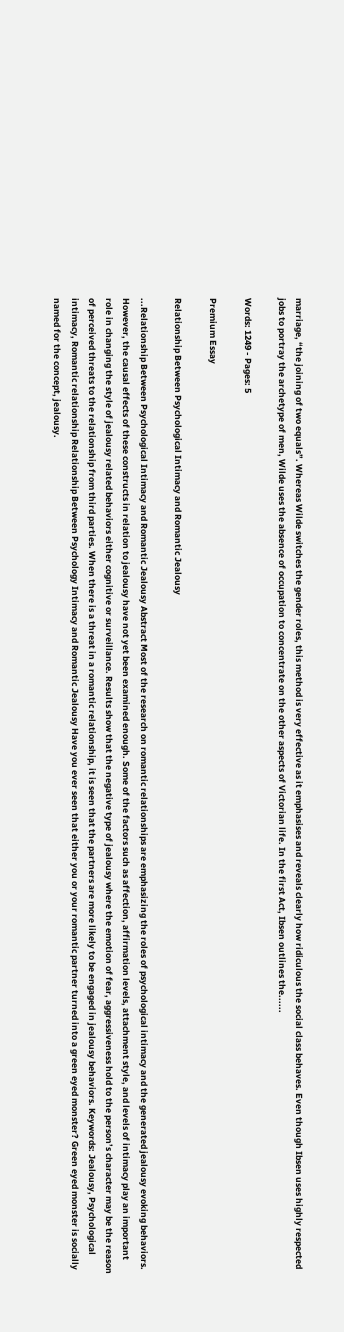marriage, “the joining of two equals”. Whereas Wilde switches the gender roles, this method is very effective as it emphasises and reveals clearly how ridiculous the social class behaves. Even though Ibsen uses highly respected jobs to portray the archetype of men, Wilde uses the absence of occupation to concentrate on the other aspects of Victorian life. In the first Act, Ibsen outlines the......

Words: 1249 - Pages: 5

Premium Essay

Relationship Between Psychological Intimacy and Romantic Jealousy

...Relationship Between Psychological Intimacy and Romantic Jealousy Abstract Most of the research on romantic relationships are emphasizing the roles of psychological intimacy and the generated jealousy evoking behaviors. However, the causal effects of these constructs in relation to jealousy have not yet been examined enough. Some of the factors such as affection, affirmation levels, attachment style, and levels of intimacy play an important role in changing the style of jealousy related behaviors either cognitive or surveillance. Results show that the negative type of jealousy where the emotion of fear, aggressiveness hold to the person’s character may be the reason of perceived threats to the relationship from third parties. When there is a threat in a romantic relationship, it is seen that the partners are more likely to be engaged in jealousy behaviors. Keywords: Jealousy, Psychological intimacy, Romantic relationship Relationship Between Psychology Intimacy and Romantic Jealousy Have you ever seen that either you or your romantic partner turned into a green eyed monster? Green eyed monster is socially named for the concept, jealousy.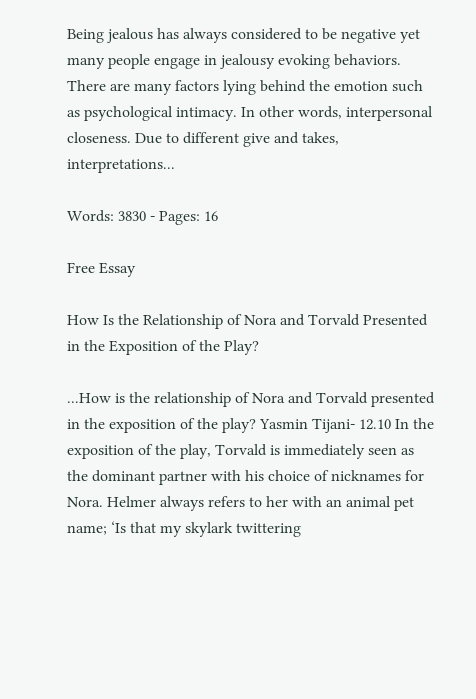Being jealous has always considered to be negative yet many people engage in jealousy evoking behaviors. There are many factors lying behind the emotion such as psychological intimacy. In other words, interpersonal closeness. Due to different give and takes, interpretations...

Words: 3830 - Pages: 16

Free Essay

How Is the Relationship of Nora and Torvald Presented in the Exposition of the Play?

...How is the relationship of Nora and Torvald presented in the exposition of the play? Yasmin Tijani- 12.10 In the exposition of the play, Torvald is immediately seen as the dominant partner with his choice of nicknames for Nora. Helmer always refers to her with an animal pet name; ‘Is that my skylark twittering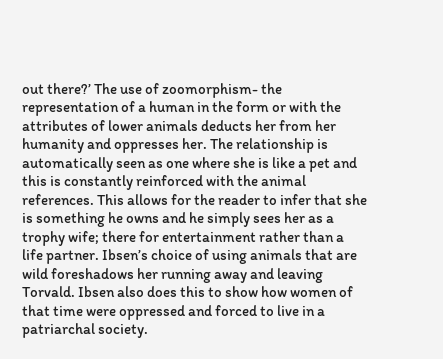out there?’ The use of zoomorphism- the representation of a human in the form or with the attributes of lower animals deducts her from her humanity and oppresses her. The relationship is automatically seen as one where she is like a pet and this is constantly reinforced with the animal references. This allows for the reader to infer that she is something he owns and he simply sees her as a trophy wife; there for entertainment rather than a life partner. Ibsen’s choice of using animals that are wild foreshadows her running away and leaving Torvald. Ibsen also does this to show how women of that time were oppressed and forced to live in a patriarchal society.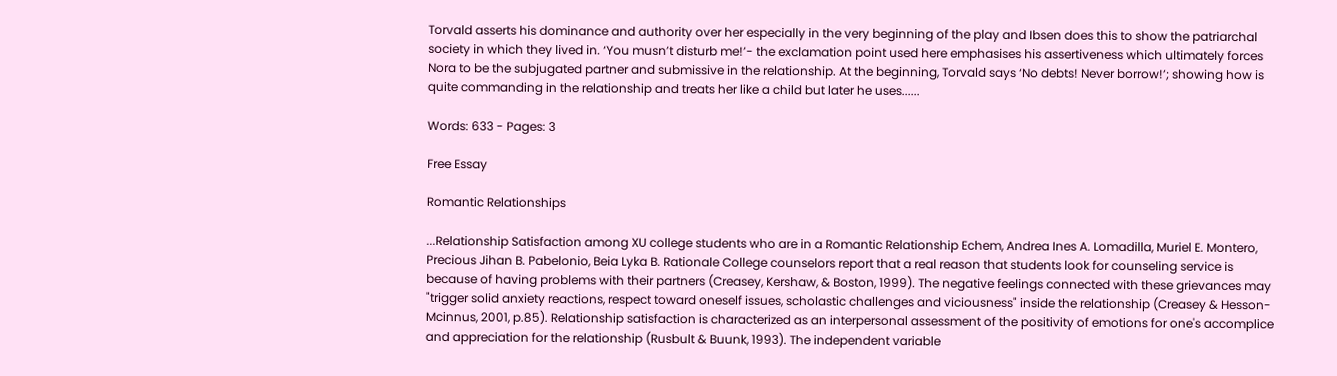Torvald asserts his dominance and authority over her especially in the very beginning of the play and Ibsen does this to show the patriarchal society in which they lived in. ‘You musn’t disturb me!’- the exclamation point used here emphasises his assertiveness which ultimately forces Nora to be the subjugated partner and submissive in the relationship. At the beginning, Torvald says ‘No debts! Never borrow!’; showing how is quite commanding in the relationship and treats her like a child but later he uses......

Words: 633 - Pages: 3

Free Essay

Romantic Relationships

...Relationship Satisfaction among XU college students who are in a Romantic Relationship Echem, Andrea Ines A. Lomadilla, Muriel E. Montero, Precious Jihan B. Pabelonio, Beia Lyka B. Rationale College counselors report that a real reason that students look for counseling service is because of having problems with their partners (Creasey, Kershaw, & Boston, 1999). The negative feelings connected with these grievances may "trigger solid anxiety reactions, respect toward oneself issues, scholastic challenges and viciousness" inside the relationship (Creasey & Hesson-Mcinnus, 2001, p.85). Relationship satisfaction is characterized as an interpersonal assessment of the positivity of emotions for one's accomplice and appreciation for the relationship (Rusbult & Buunk, 1993). The independent variable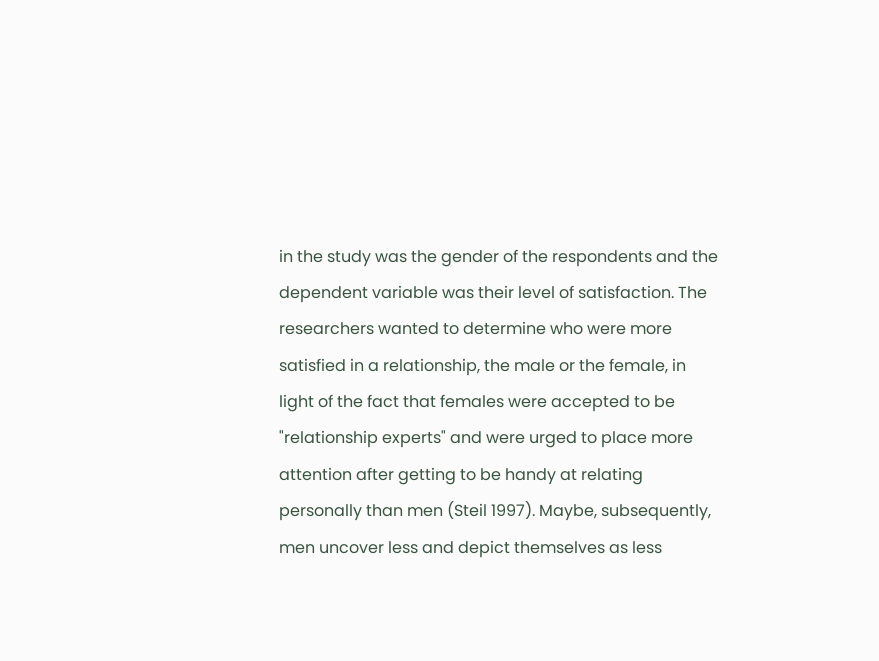in the study was the gender of the respondents and the dependent variable was their level of satisfaction. The researchers wanted to determine who were more satisfied in a relationship, the male or the female, in light of the fact that females were accepted to be "relationship experts" and were urged to place more attention after getting to be handy at relating personally than men (Steil 1997). Maybe, subsequently, men uncover less and depict themselves as less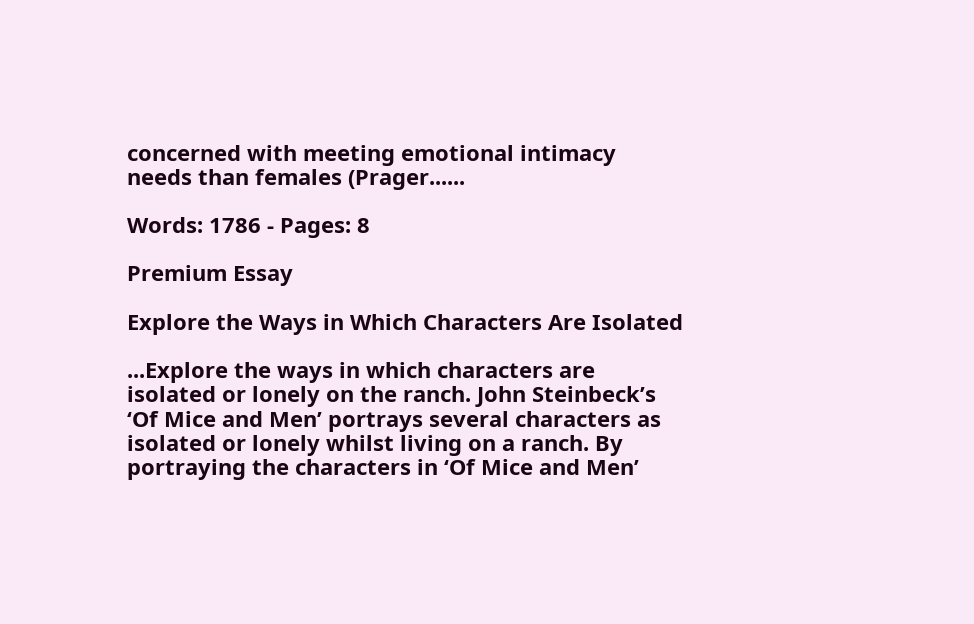concerned with meeting emotional intimacy needs than females (Prager......

Words: 1786 - Pages: 8

Premium Essay

Explore the Ways in Which Characters Are Isolated

...Explore the ways in which characters are isolated or lonely on the ranch. John Steinbeck’s ‘Of Mice and Men’ portrays several characters as isolated or lonely whilst living on a ranch. By portraying the characters in ‘Of Mice and Men’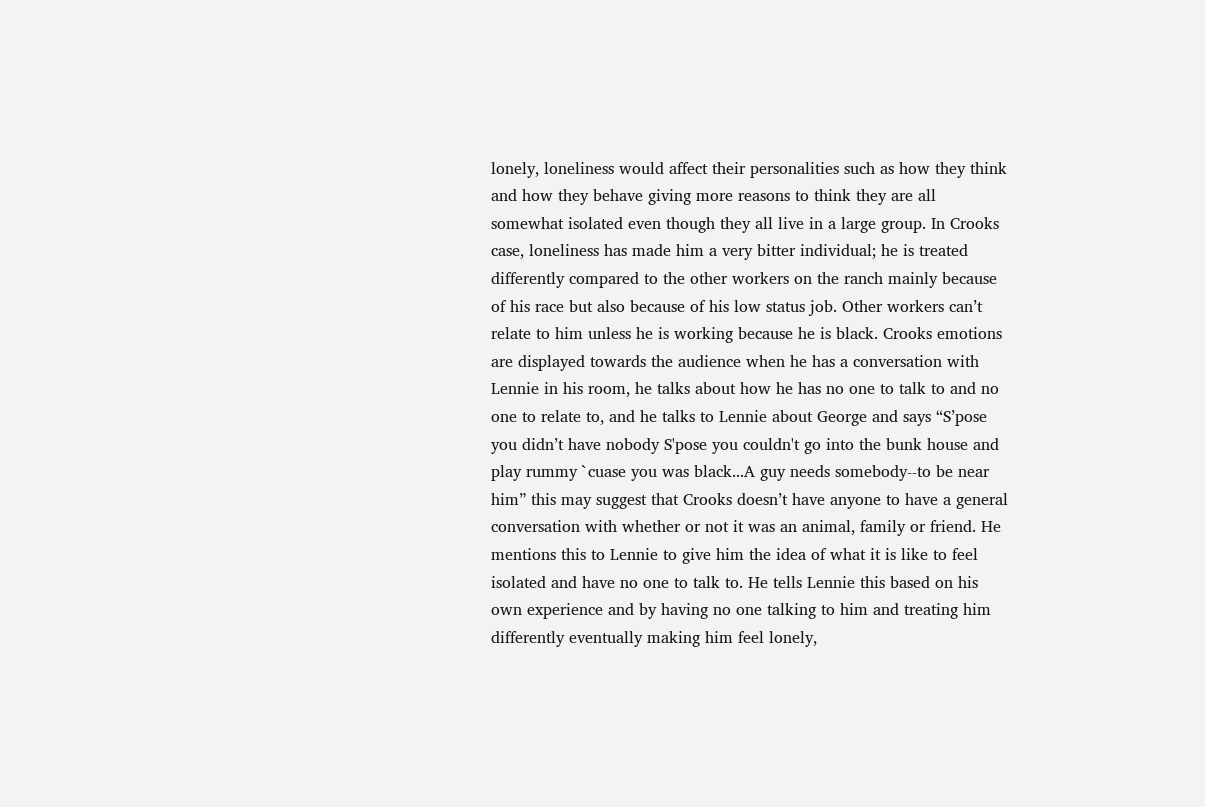lonely, loneliness would affect their personalities such as how they think and how they behave giving more reasons to think they are all somewhat isolated even though they all live in a large group. In Crooks case, loneliness has made him a very bitter individual; he is treated differently compared to the other workers on the ranch mainly because of his race but also because of his low status job. Other workers can’t relate to him unless he is working because he is black. Crooks emotions are displayed towards the audience when he has a conversation with Lennie in his room, he talks about how he has no one to talk to and no one to relate to, and he talks to Lennie about George and says “S’pose you didn’t have nobody S'pose you couldn't go into the bunk house and play rummy `cuase you was black...A guy needs somebody--to be near him” this may suggest that Crooks doesn’t have anyone to have a general conversation with whether or not it was an animal, family or friend. He mentions this to Lennie to give him the idea of what it is like to feel isolated and have no one to talk to. He tells Lennie this based on his own experience and by having no one talking to him and treating him differently eventually making him feel lonely,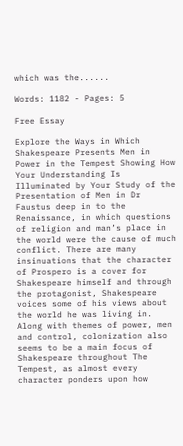which was the......

Words: 1182 - Pages: 5

Free Essay

Explore the Ways in Which Shakespeare Presents Men in Power in the Tempest Showing How Your Understanding Is Illuminated by Your Study of the Presentation of Men in Dr Faustus deep in to the Renaissance, in which questions of religion and man’s place in the world were the cause of much conflict. There are many insinuations that the character of Prospero is a cover for Shakespeare himself and through the protagonist, Shakespeare voices some of his views about the world he was living in. Along with themes of power, men and control, colonization also seems to be a main focus of Shakespeare throughout The Tempest, as almost every character ponders upon how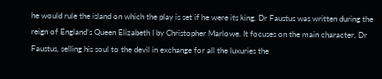he would rule the island on which the play is set if he were its king. Dr Faustus was written during the reign of England’s Queen Elizabeth I by Christopher Marlowe. It focuses on the main character, Dr Faustus, selling his soul to the devil in exchange for all the luxuries the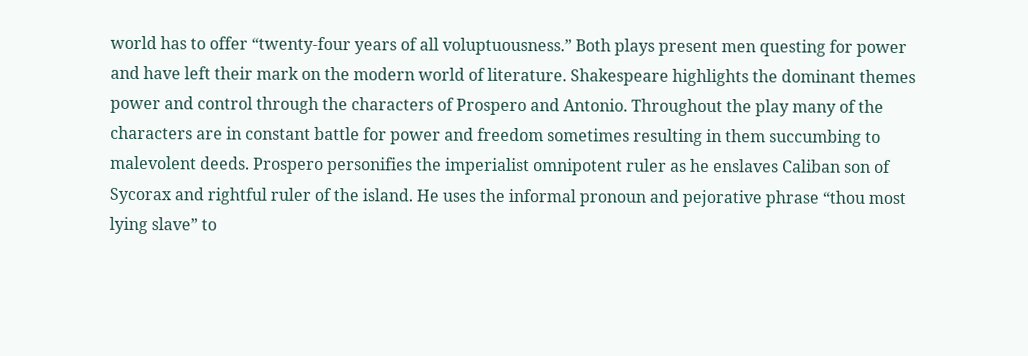world has to offer “twenty-four years of all voluptuousness.” Both plays present men questing for power and have left their mark on the modern world of literature. Shakespeare highlights the dominant themes power and control through the characters of Prospero and Antonio. Throughout the play many of the characters are in constant battle for power and freedom sometimes resulting in them succumbing to malevolent deeds. Prospero personifies the imperialist omnipotent ruler as he enslaves Caliban son of Sycorax and rightful ruler of the island. He uses the informal pronoun and pejorative phrase “thou most lying slave” to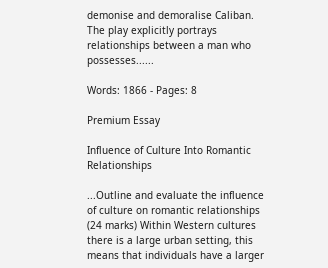demonise and demoralise Caliban. The play explicitly portrays relationships between a man who possesses......

Words: 1866 - Pages: 8

Premium Essay

Influence of Culture Into Romantic Relationships

...Outline and evaluate the influence of culture on romantic relationships (24 marks) Within Western cultures there is a large urban setting, this means that individuals have a larger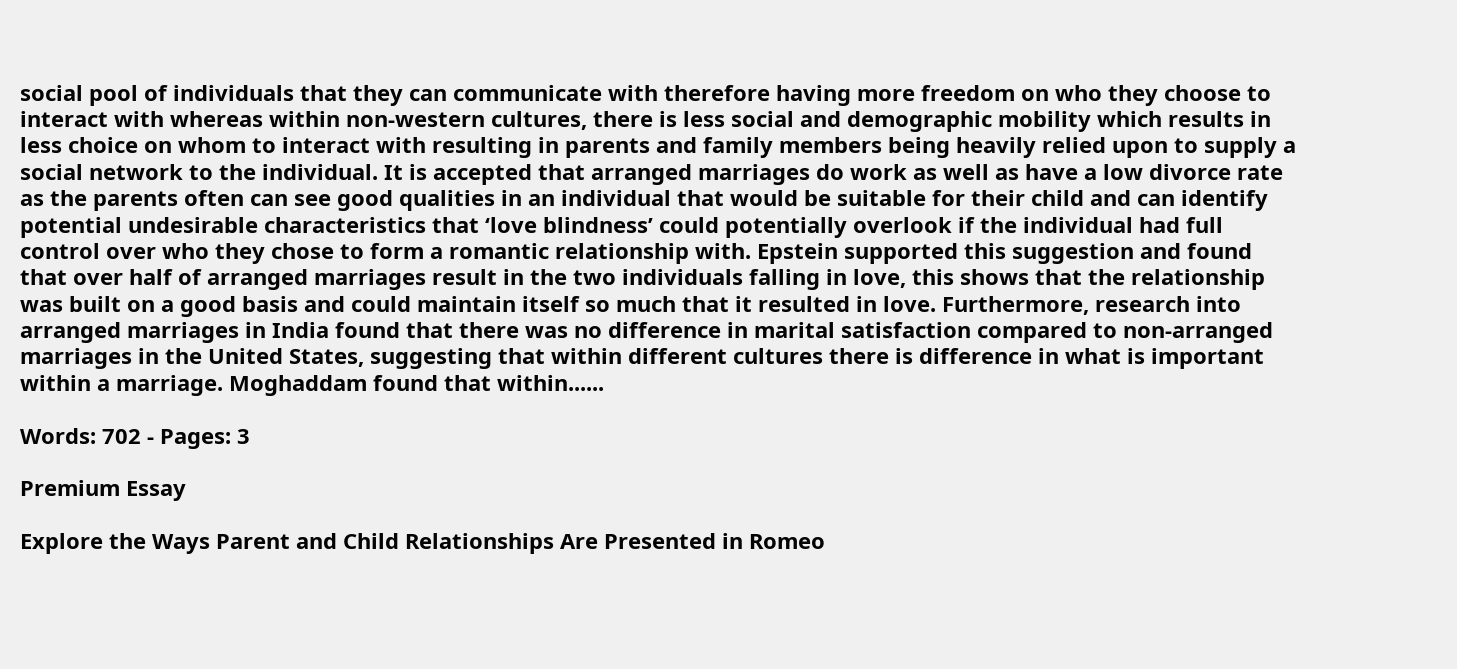social pool of individuals that they can communicate with therefore having more freedom on who they choose to interact with whereas within non-western cultures, there is less social and demographic mobility which results in less choice on whom to interact with resulting in parents and family members being heavily relied upon to supply a social network to the individual. It is accepted that arranged marriages do work as well as have a low divorce rate as the parents often can see good qualities in an individual that would be suitable for their child and can identify potential undesirable characteristics that ‘love blindness’ could potentially overlook if the individual had full control over who they chose to form a romantic relationship with. Epstein supported this suggestion and found that over half of arranged marriages result in the two individuals falling in love, this shows that the relationship was built on a good basis and could maintain itself so much that it resulted in love. Furthermore, research into arranged marriages in India found that there was no difference in marital satisfaction compared to non-arranged marriages in the United States, suggesting that within different cultures there is difference in what is important within a marriage. Moghaddam found that within......

Words: 702 - Pages: 3

Premium Essay

Explore the Ways Parent and Child Relationships Are Presented in Romeo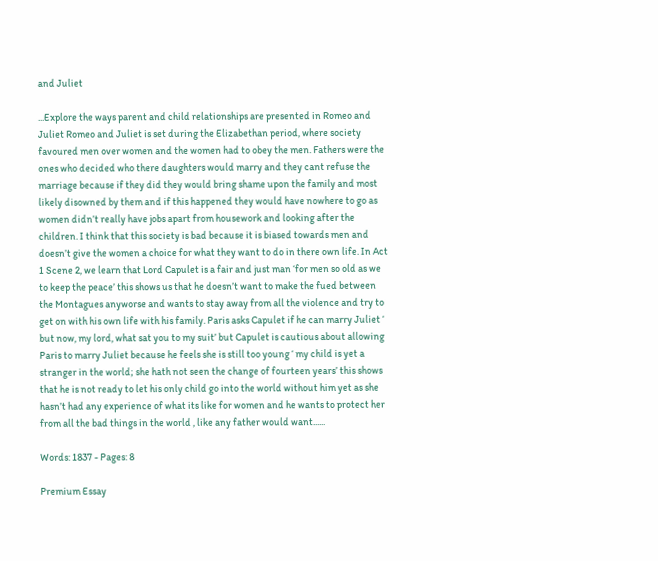and Juliet

...Explore the ways parent and child relationships are presented in Romeo and Juliet Romeo and Juliet is set during the Elizabethan period, where society favoured men over women and the women had to obey the men. Fathers were the ones who decided who there daughters would marry and they cant refuse the marriage because if they did they would bring shame upon the family and most likely disowned by them and if this happened they would have nowhere to go as women didn’t really have jobs apart from housework and looking after the children. I think that this society is bad because it is biased towards men and doesn’t give the women a choice for what they want to do in there own life. In Act 1 Scene 2, we learn that Lord Capulet is a fair and just man ‘for men so old as we to keep the peace’ this shows us that he doesn’t want to make the fued between the Montagues anyworse and wants to stay away from all the violence and try to get on with his own life with his family. Paris asks Capulet if he can marry Juliet ‘ but now, my lord, what sat you to my suit’ but Capulet is cautious about allowing Paris to marry Juliet because he feels she is still too young ‘ my child is yet a stranger in the world; she hath not seen the change of fourteen years’ this shows that he is not ready to let his only child go into the world without him yet as she hasn’t had any experience of what its like for women and he wants to protect her from all the bad things in the world , like any father would want......

Words: 1837 - Pages: 8

Premium Essay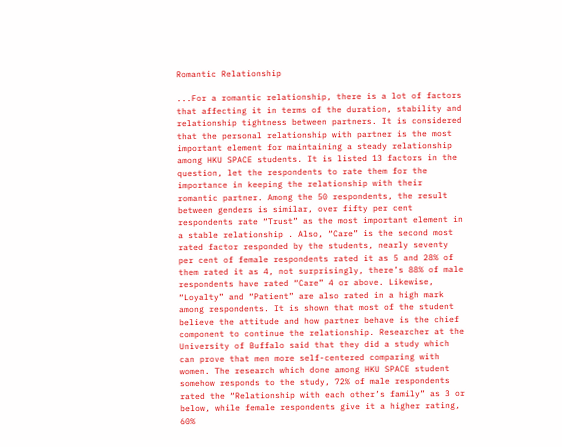Romantic Relationship

...For a romantic relationship, there is a lot of factors that affecting it in terms of the duration, stability and relationship tightness between partners. It is considered that the personal relationship with partner is the most important element for maintaining a steady relationship among HKU SPACE students. It is listed 13 factors in the question, let the respondents to rate them for the importance in keeping the relationship with their romantic partner. Among the 50 respondents, the result between genders is similar, over fifty per cent respondents rate “Trust” as the most important element in a stable relationship . Also, “Care” is the second most rated factor responded by the students, nearly seventy per cent of female respondents rated it as 5 and 28% of them rated it as 4, not surprisingly, there’s 88% of male respondents have rated “Care” 4 or above. Likewise, “Loyalty” and “Patient” are also rated in a high mark among respondents. It is shown that most of the student believe the attitude and how partner behave is the chief component to continue the relationship. Researcher at the University of Buffalo said that they did a study which can prove that men more self-centered comparing with women. The research which done among HKU SPACE student somehow responds to the study, 72% of male respondents rated the “Relationship with each other’s family” as 3 or below, while female respondents give it a higher rating, 60%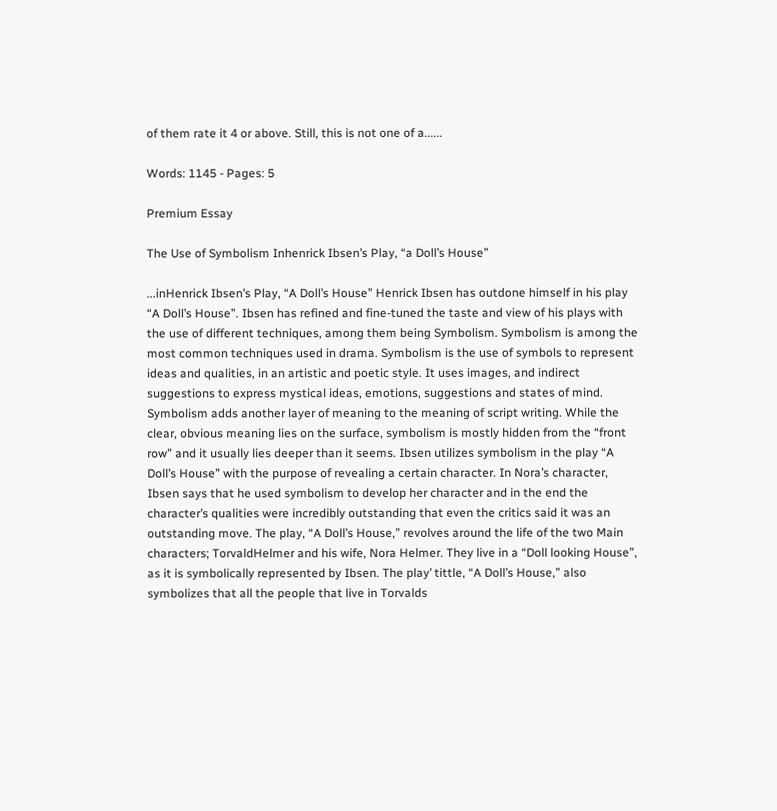of them rate it 4 or above. Still, this is not one of a......

Words: 1145 - Pages: 5

Premium Essay

The Use of Symbolism Inhenrick Ibsen’s Play, “a Doll’s House”

...inHenrick Ibsen’s Play, “A Doll’s House” Henrick Ibsen has outdone himself in his play “A Doll’s House”. Ibsen has refined and fine-tuned the taste and view of his plays with the use of different techniques, among them being Symbolism. Symbolism is among the most common techniques used in drama. Symbolism is the use of symbols to represent ideas and qualities, in an artistic and poetic style. It uses images, and indirect suggestions to express mystical ideas, emotions, suggestions and states of mind. Symbolism adds another layer of meaning to the meaning of script writing. While the clear, obvious meaning lies on the surface, symbolism is mostly hidden from the “front row” and it usually lies deeper than it seems. Ibsen utilizes symbolism in the play “A Doll’s House” with the purpose of revealing a certain character. In Nora’s character, Ibsen says that he used symbolism to develop her character and in the end the character’s qualities were incredibly outstanding that even the critics said it was an outstanding move. The play, “A Doll’s House,” revolves around the life of the two Main characters; TorvaldHelmer and his wife, Nora Helmer. They live in a “Doll looking House”, as it is symbolically represented by Ibsen. The play’ tittle, “A Doll’s House,” also symbolizes that all the people that live in Torvalds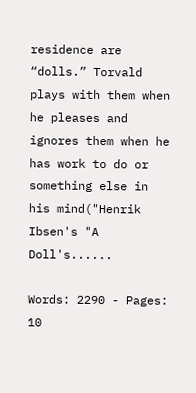residence are “dolls.” Torvald plays with them when he pleases and ignores them when he has work to do or something else in his mind("Henrik Ibsen's "A Doll's......

Words: 2290 - Pages: 10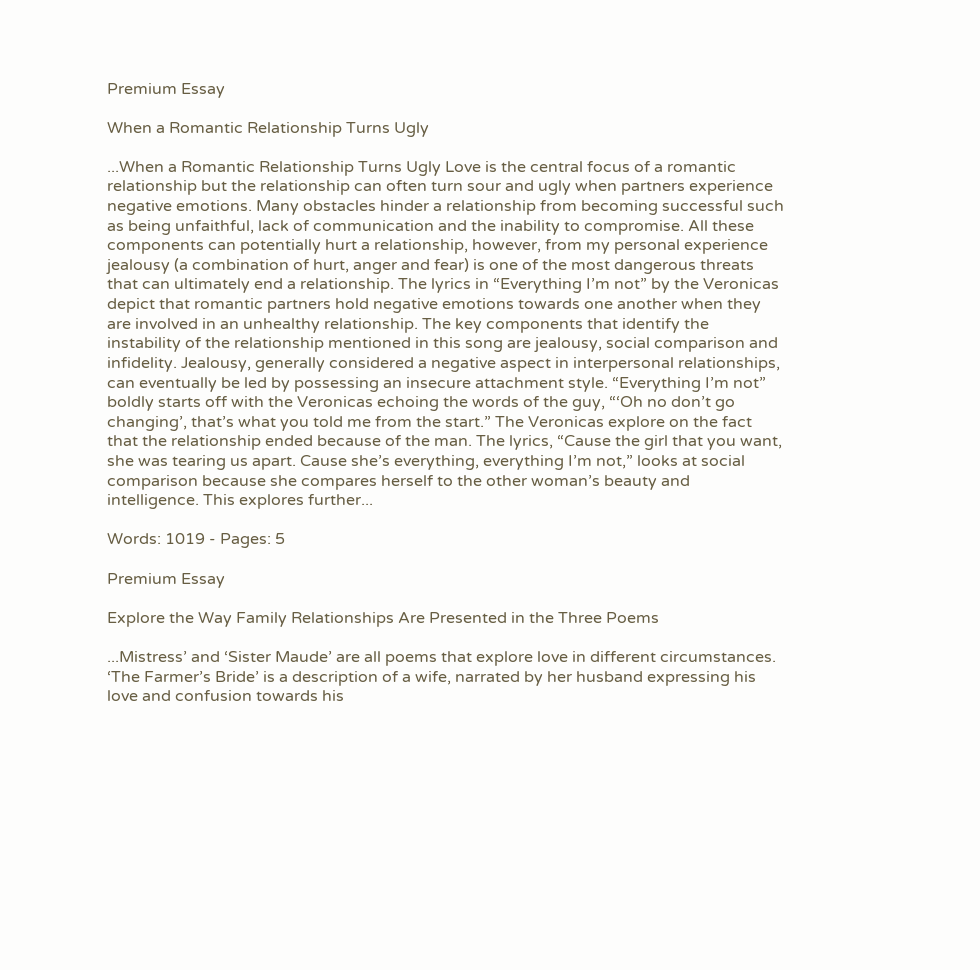Premium Essay

When a Romantic Relationship Turns Ugly

...When a Romantic Relationship Turns Ugly Love is the central focus of a romantic relationship but the relationship can often turn sour and ugly when partners experience negative emotions. Many obstacles hinder a relationship from becoming successful such as being unfaithful, lack of communication and the inability to compromise. All these components can potentially hurt a relationship, however, from my personal experience jealousy (a combination of hurt, anger and fear) is one of the most dangerous threats that can ultimately end a relationship. The lyrics in “Everything I’m not” by the Veronicas depict that romantic partners hold negative emotions towards one another when they are involved in an unhealthy relationship. The key components that identify the instability of the relationship mentioned in this song are jealousy, social comparison and infidelity. Jealousy, generally considered a negative aspect in interpersonal relationships, can eventually be led by possessing an insecure attachment style. “Everything I’m not” boldly starts off with the Veronicas echoing the words of the guy, “‘Oh no don’t go changing’, that’s what you told me from the start.” The Veronicas explore on the fact that the relationship ended because of the man. The lyrics, “Cause the girl that you want, she was tearing us apart. Cause she’s everything, everything I’m not,” looks at social comparison because she compares herself to the other woman’s beauty and intelligence. This explores further...

Words: 1019 - Pages: 5

Premium Essay

Explore the Way Family Relationships Are Presented in the Three Poems

...Mistress’ and ‘Sister Maude’ are all poems that explore love in different circumstances. ‘The Farmer’s Bride’ is a description of a wife, narrated by her husband expressing his love and confusion towards his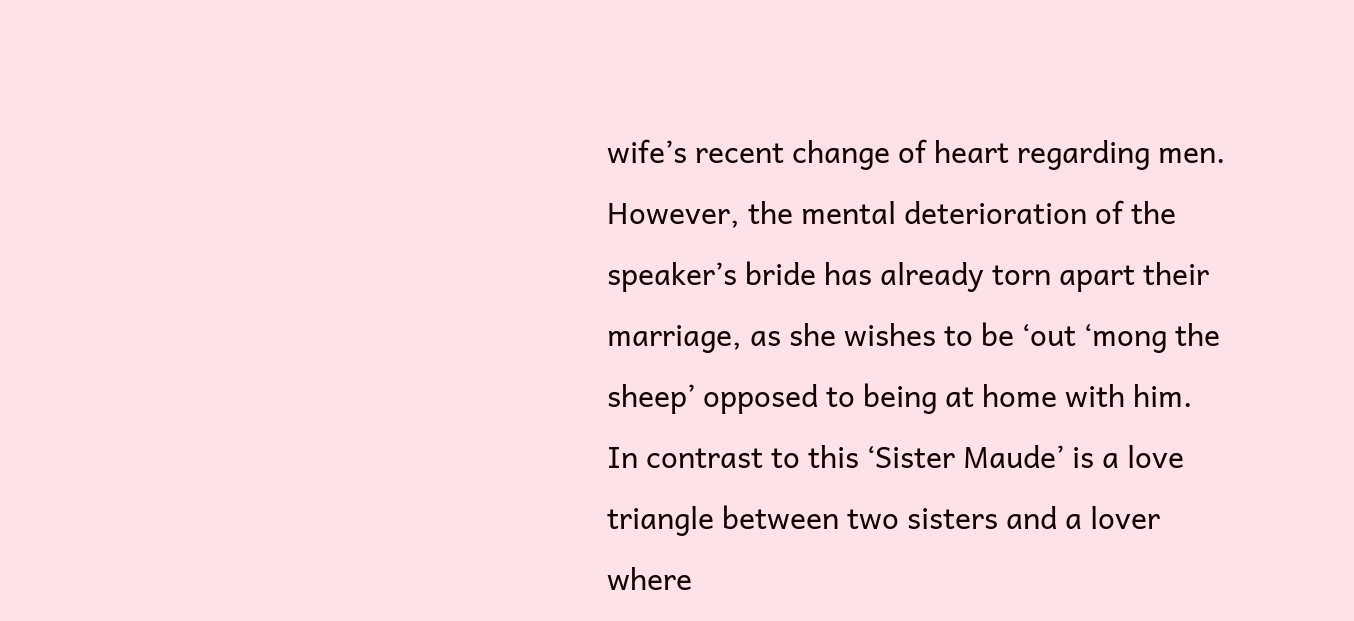wife’s recent change of heart regarding men. However, the mental deterioration of the speaker’s bride has already torn apart their marriage, as she wishes to be ‘out ‘mong the sheep’ opposed to being at home with him. In contrast to this ‘Sister Maude’ is a love triangle between two sisters and a lover where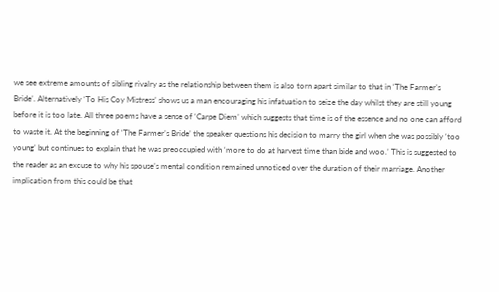we see extreme amounts of sibling rivalry as the relationship between them is also torn apart similar to that in ‘The Farmer’s Bride’. Alternatively ‘To His Coy Mistress’ shows us a man encouraging his infatuation to seize the day whilst they are still young before it is too late. All three poems have a sense of ‘Carpe Diem’ which suggests that time is of the essence and no one can afford to waste it. At the beginning of ‘The Farmer’s Bride’ the speaker questions his decision to marry the girl when she was possibly ‘too young’ but continues to explain that he was preoccupied with ‘more to do at harvest time than bide and woo.’ This is suggested to the reader as an excuse to why his spouse’s mental condition remained unnoticed over the duration of their marriage. Another implication from this could be that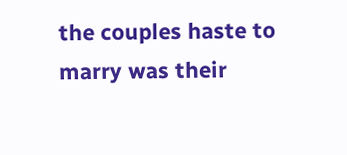the couples haste to marry was their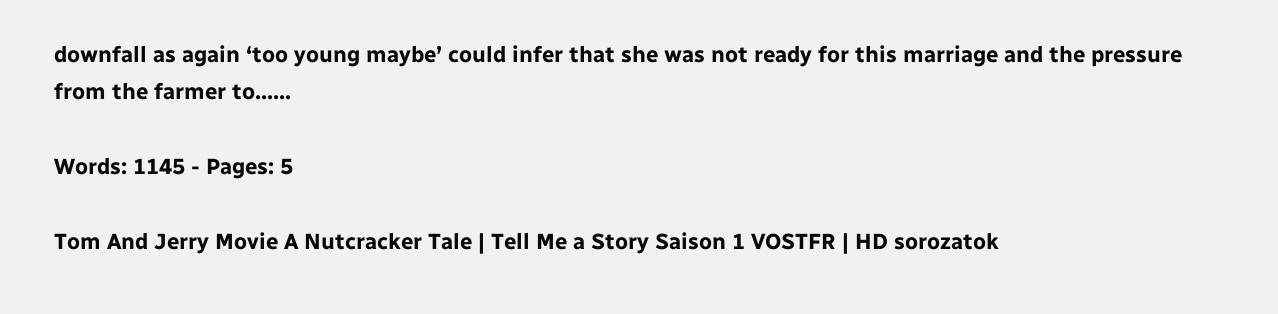downfall as again ‘too young maybe’ could infer that she was not ready for this marriage and the pressure from the farmer to......

Words: 1145 - Pages: 5

Tom And Jerry Movie A Nutcracker Tale | Tell Me a Story Saison 1 VOSTFR | HD sorozatok